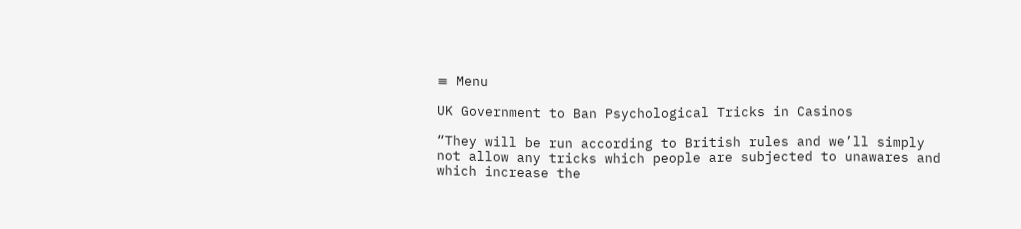≡ Menu

UK Government to Ban Psychological Tricks in Casinos

“They will be run according to British rules and we’ll simply not allow any tricks which people are subjected to unawares and which increase the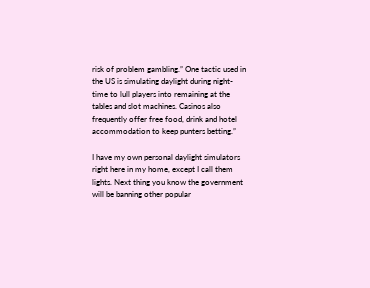risk of problem gambling.” One tactic used in the US is simulating daylight during night-time to lull players into remaining at the tables and slot machines. Casinos also frequently offer free food, drink and hotel accommodation to keep punters betting.”

I have my own personal daylight simulators right here in my home, except I call them lights. Next thing you know the government will be banning other popular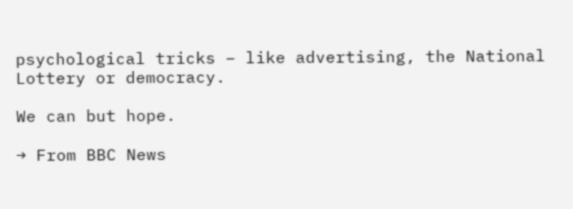psychological tricks – like advertising, the National Lottery or democracy.

We can but hope.

→ From BBC News